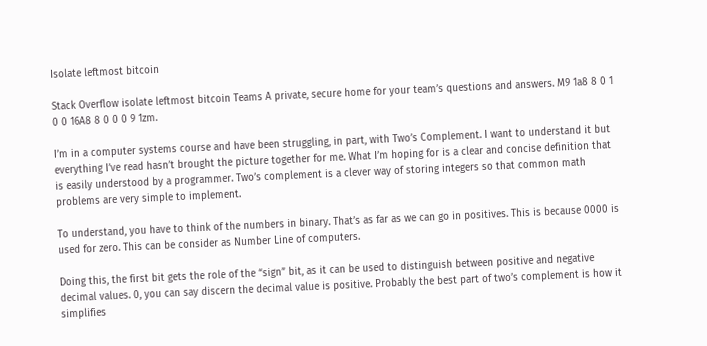Isolate leftmost bitcoin

Stack Overflow isolate leftmost bitcoin Teams A private, secure home for your team’s questions and answers. M9 1a8 8 0 1 0 0 16A8 8 0 0 0 9 1zm.

I’m in a computer systems course and have been struggling, in part, with Two’s Complement. I want to understand it but everything I’ve read hasn’t brought the picture together for me. What I’m hoping for is a clear and concise definition that is easily understood by a programmer. Two’s complement is a clever way of storing integers so that common math problems are very simple to implement.

To understand, you have to think of the numbers in binary. That’s as far as we can go in positives. This is because 0000 is used for zero. This can be consider as Number Line of computers.

Doing this, the first bit gets the role of the “sign” bit, as it can be used to distinguish between positive and negative decimal values. 0, you can say discern the decimal value is positive. Probably the best part of two’s complement is how it simplifies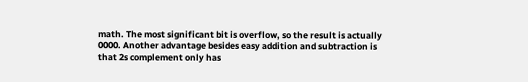math. The most significant bit is overflow, so the result is actually 0000. Another advantage besides easy addition and subtraction is that 2s complement only has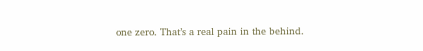one zero. That’s a real pain in the behind.